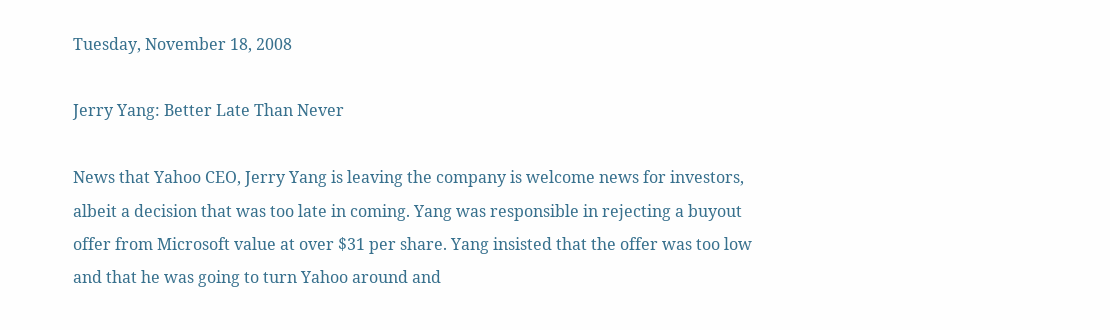Tuesday, November 18, 2008

Jerry Yang: Better Late Than Never

News that Yahoo CEO, Jerry Yang is leaving the company is welcome news for investors, albeit a decision that was too late in coming. Yang was responsible in rejecting a buyout offer from Microsoft value at over $31 per share. Yang insisted that the offer was too low and that he was going to turn Yahoo around and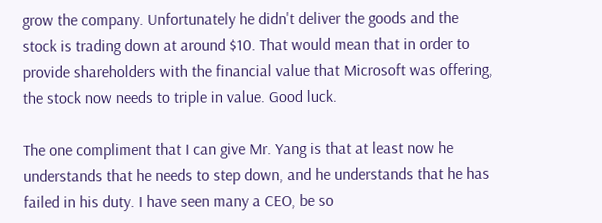grow the company. Unfortunately he didn't deliver the goods and the stock is trading down at around $10. That would mean that in order to provide shareholders with the financial value that Microsoft was offering, the stock now needs to triple in value. Good luck.

The one compliment that I can give Mr. Yang is that at least now he understands that he needs to step down, and he understands that he has failed in his duty. I have seen many a CEO, be so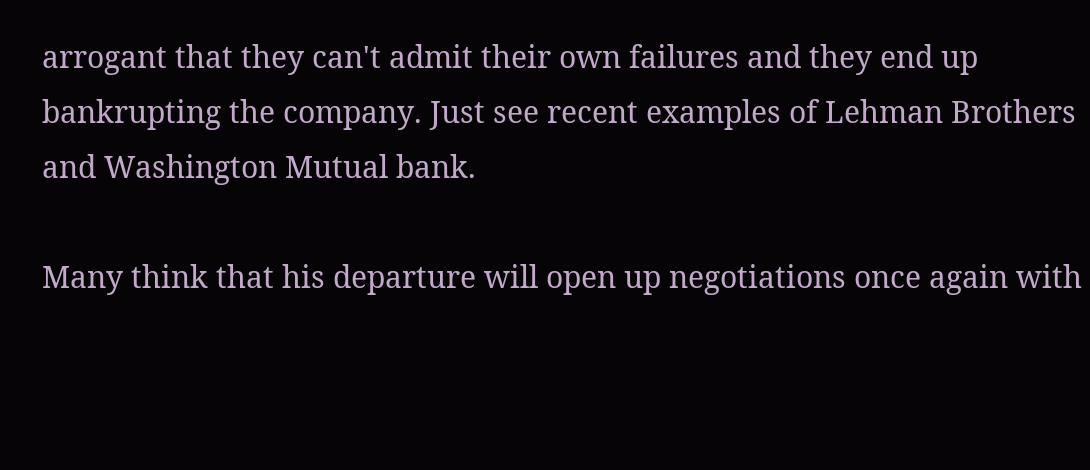arrogant that they can't admit their own failures and they end up bankrupting the company. Just see recent examples of Lehman Brothers and Washington Mutual bank.

Many think that his departure will open up negotiations once again with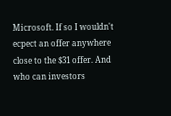Microsoft. If so I wouldn't ecpect an offer anywhere close to the $31 offer. And who can investors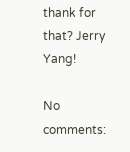thank for that? Jerry Yang!

No comments: